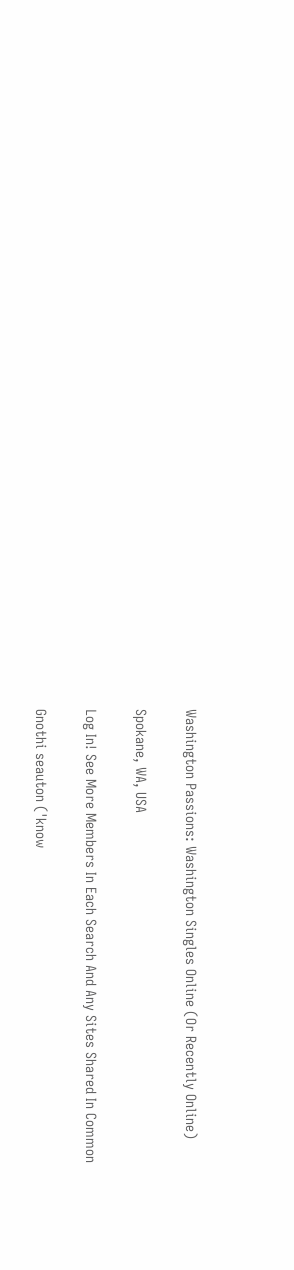Washington Passions: Washington Singles Online (Or Recently Online)

Spokane, WA, USA

Log In! See More Members In Each Search And Any Sites Shared In Common

Gnothi seauton ('know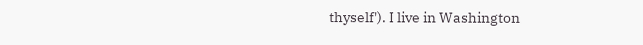thyself'). I live in Washington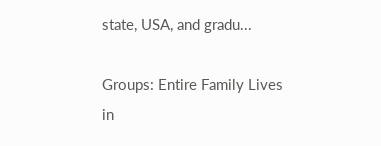state, USA, and gradu...

Groups: Entire Family Lives in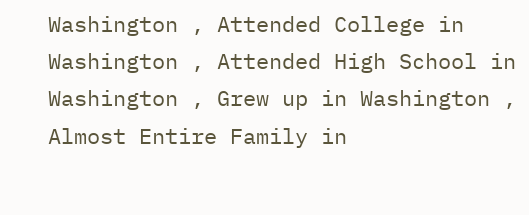Washington , Attended College in Washington , Attended High School in Washington , Grew up in Washington , Almost Entire Family in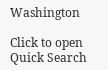Washington

Click to open Quick Search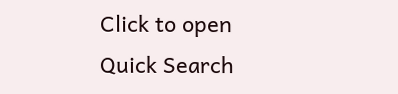Click to open Quick Search